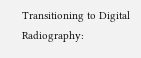Transitioning to Digital Radiography: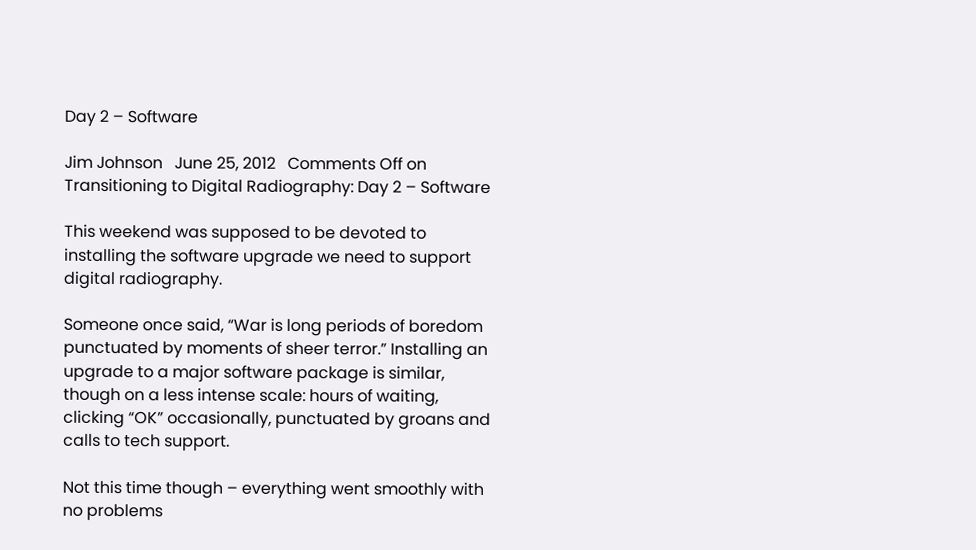Day 2 – Software

Jim Johnson   June 25, 2012   Comments Off on Transitioning to Digital Radiography: Day 2 – Software

This weekend was supposed to be devoted to installing the software upgrade we need to support digital radiography.

Someone once said, “War is long periods of boredom punctuated by moments of sheer terror.” Installing an upgrade to a major software package is similar, though on a less intense scale: hours of waiting, clicking “OK” occasionally, punctuated by groans and calls to tech support.

Not this time though – everything went smoothly with no problems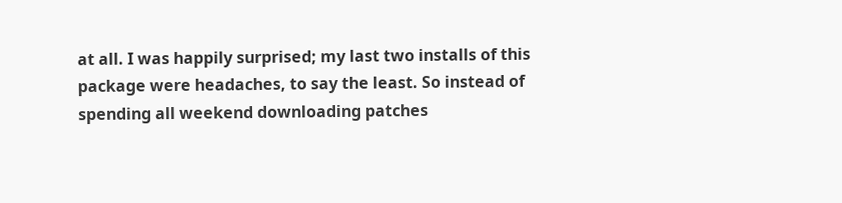at all. I was happily surprised; my last two installs of this package were headaches, to say the least. So instead of spending all weekend downloading patches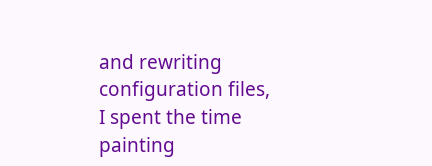and rewriting configuration files, I spent the time painting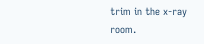trim in the x-ray room.